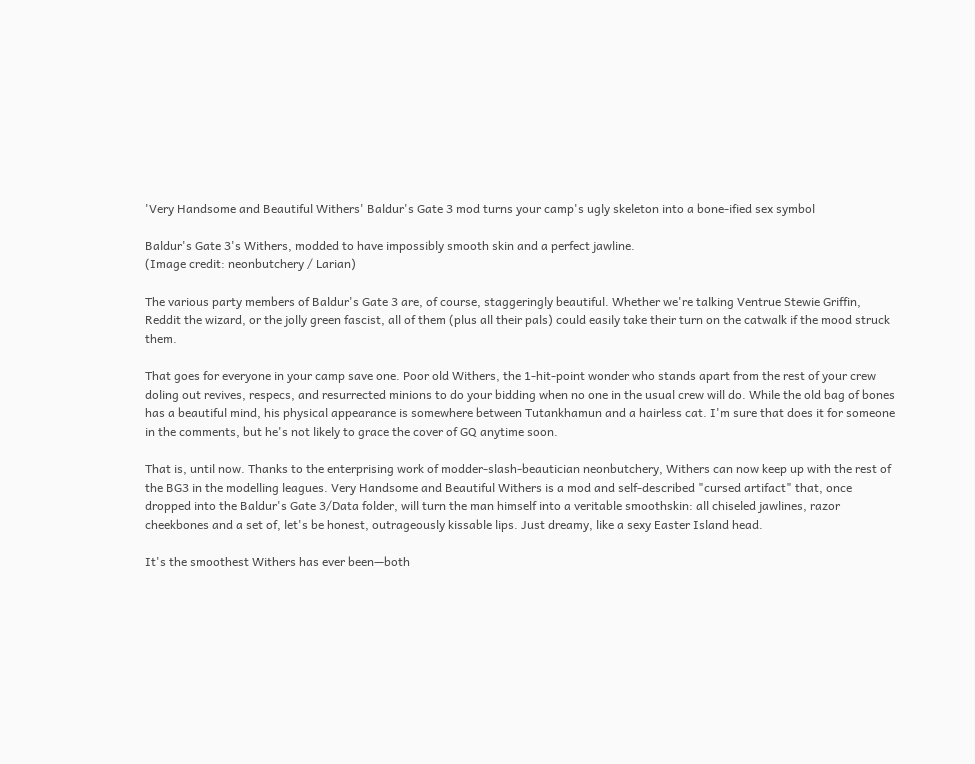'Very Handsome and Beautiful Withers' Baldur's Gate 3 mod turns your camp's ugly skeleton into a bone-ified sex symbol

Baldur's Gate 3's Withers, modded to have impossibly smooth skin and a perfect jawline.
(Image credit: neonbutchery / Larian)

The various party members of Baldur's Gate 3 are, of course, staggeringly beautiful. Whether we're talking Ventrue Stewie Griffin, Reddit the wizard, or the jolly green fascist, all of them (plus all their pals) could easily take their turn on the catwalk if the mood struck them.

That goes for everyone in your camp save one. Poor old Withers, the 1-hit-point wonder who stands apart from the rest of your crew doling out revives, respecs, and resurrected minions to do your bidding when no one in the usual crew will do. While the old bag of bones has a beautiful mind, his physical appearance is somewhere between Tutankhamun and a hairless cat. I'm sure that does it for someone in the comments, but he's not likely to grace the cover of GQ anytime soon.

That is, until now. Thanks to the enterprising work of modder-slash-beautician neonbutchery, Withers can now keep up with the rest of the BG3 in the modelling leagues. Very Handsome and Beautiful Withers is a mod and self-described "cursed artifact" that, once dropped into the Baldur's Gate 3/Data folder, will turn the man himself into a veritable smoothskin: all chiseled jawlines, razor cheekbones and a set of, let's be honest, outrageously kissable lips. Just dreamy, like a sexy Easter Island head.

It's the smoothest Withers has ever been—both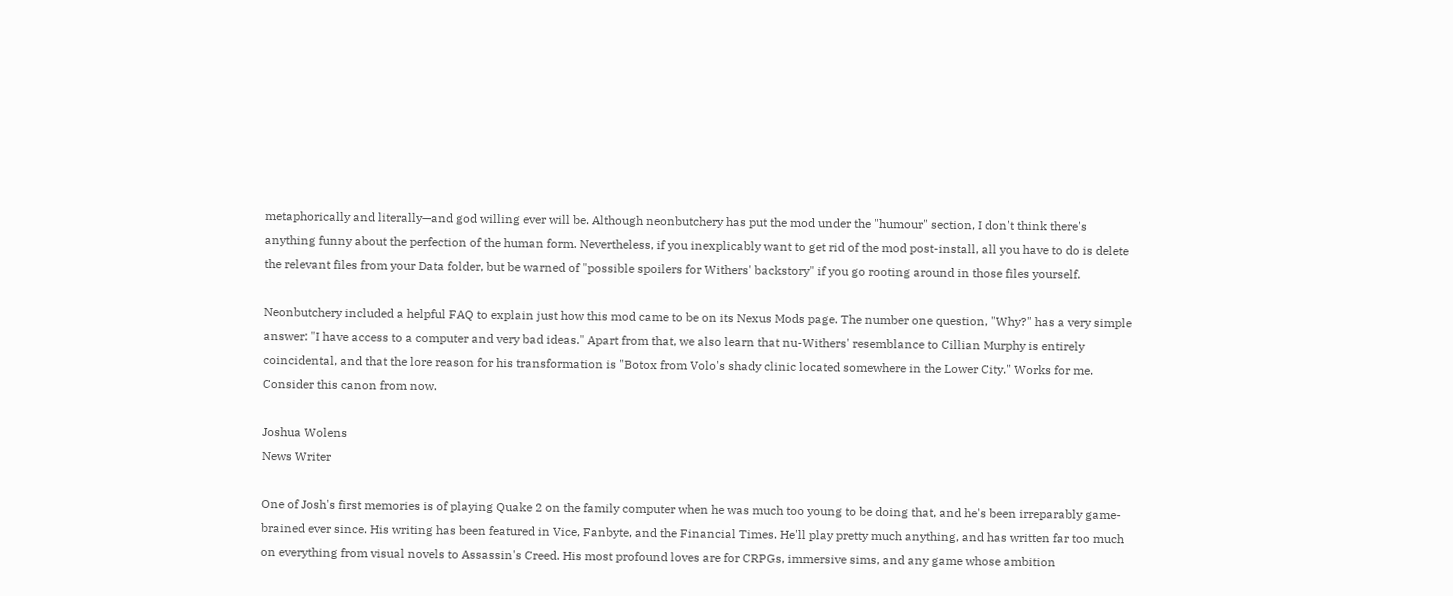metaphorically and literally—and god willing ever will be. Although neonbutchery has put the mod under the "humour" section, I don't think there's anything funny about the perfection of the human form. Nevertheless, if you inexplicably want to get rid of the mod post-install, all you have to do is delete the relevant files from your Data folder, but be warned of "possible spoilers for Withers' backstory" if you go rooting around in those files yourself.

Neonbutchery included a helpful FAQ to explain just how this mod came to be on its Nexus Mods page. The number one question, "Why?" has a very simple answer: "I have access to a computer and very bad ideas." Apart from that, we also learn that nu-Withers' resemblance to Cillian Murphy is entirely coincidental, and that the lore reason for his transformation is "Botox from Volo's shady clinic located somewhere in the Lower City." Works for me. Consider this canon from now.

Joshua Wolens
News Writer

One of Josh's first memories is of playing Quake 2 on the family computer when he was much too young to be doing that, and he's been irreparably game-brained ever since. His writing has been featured in Vice, Fanbyte, and the Financial Times. He'll play pretty much anything, and has written far too much on everything from visual novels to Assassin's Creed. His most profound loves are for CRPGs, immersive sims, and any game whose ambition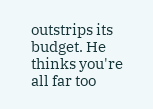outstrips its budget. He thinks you're all far too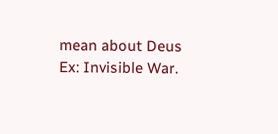mean about Deus Ex: Invisible War.